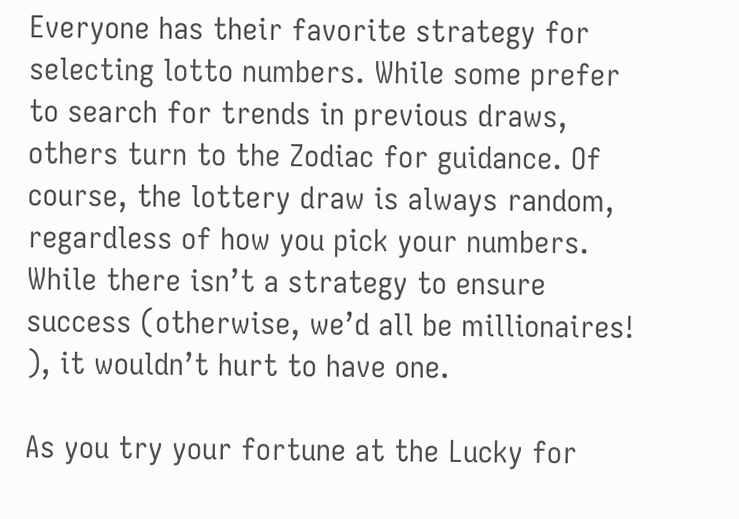Everyone has their favorite strategy for selecting lotto numbers. While some prefer to search for trends in previous draws, others turn to the Zodiac for guidance. Of course, the lottery draw is always random, regardless of how you pick your numbers. While there isn’t a strategy to ensure success (otherwise, we’d all be millionaires! ), it wouldn’t hurt to have one.

As you try your fortune at the Lucky for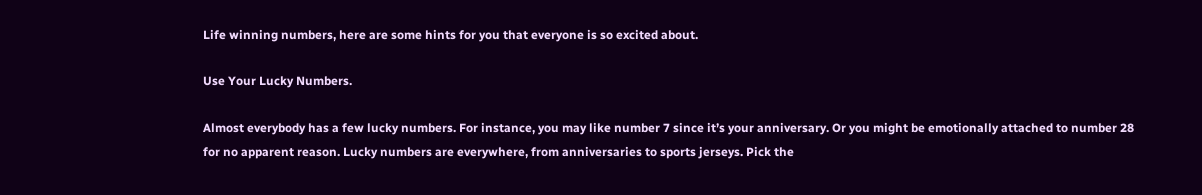Life winning numbers, here are some hints for you that everyone is so excited about.

Use Your Lucky Numbers.

Almost everybody has a few lucky numbers. For instance, you may like number 7 since it’s your anniversary. Or you might be emotionally attached to number 28 for no apparent reason. Lucky numbers are everywhere, from anniversaries to sports jerseys. Pick the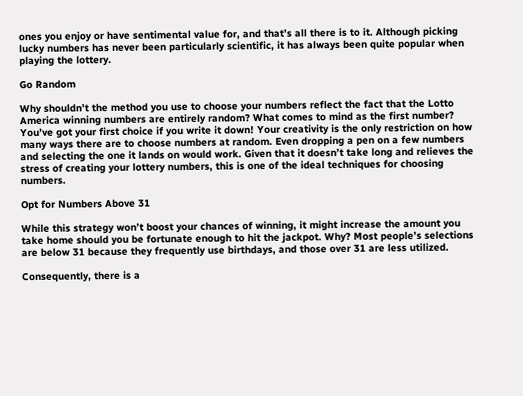ones you enjoy or have sentimental value for, and that’s all there is to it. Although picking lucky numbers has never been particularly scientific, it has always been quite popular when playing the lottery.

Go Random

Why shouldn’t the method you use to choose your numbers reflect the fact that the Lotto America winning numbers are entirely random? What comes to mind as the first number? You’ve got your first choice if you write it down! Your creativity is the only restriction on how many ways there are to choose numbers at random. Even dropping a pen on a few numbers and selecting the one it lands on would work. Given that it doesn’t take long and relieves the stress of creating your lottery numbers, this is one of the ideal techniques for choosing numbers.

Opt for Numbers Above 31

While this strategy won’t boost your chances of winning, it might increase the amount you take home should you be fortunate enough to hit the jackpot. Why? Most people’s selections are below 31 because they frequently use birthdays, and those over 31 are less utilized.

Consequently, there is a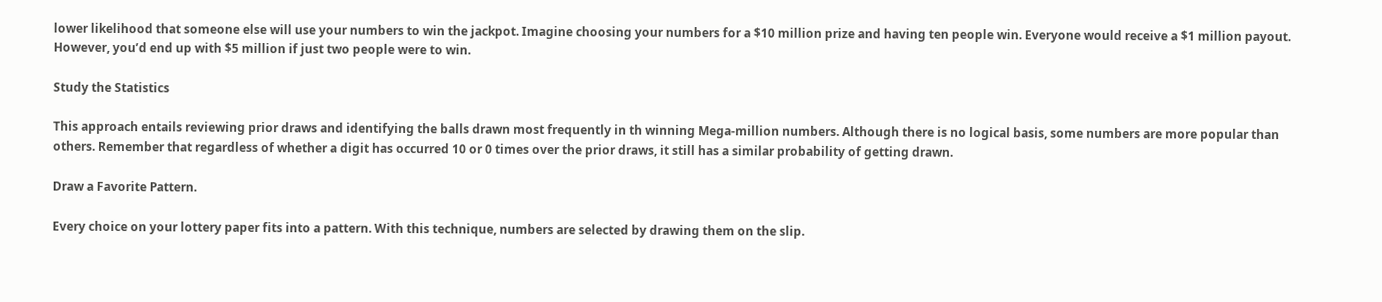lower likelihood that someone else will use your numbers to win the jackpot. Imagine choosing your numbers for a $10 million prize and having ten people win. Everyone would receive a $1 million payout. However, you’d end up with $5 million if just two people were to win.

Study the Statistics

This approach entails reviewing prior draws and identifying the balls drawn most frequently in th winning Mega-million numbers. Although there is no logical basis, some numbers are more popular than others. Remember that regardless of whether a digit has occurred 10 or 0 times over the prior draws, it still has a similar probability of getting drawn.

Draw a Favorite Pattern.

Every choice on your lottery paper fits into a pattern. With this technique, numbers are selected by drawing them on the slip.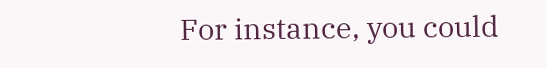For instance, you could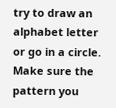try to draw an alphabet letter or go in a circle. Make sure the pattern you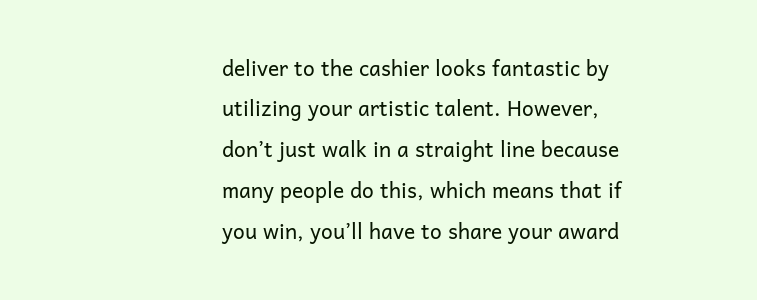deliver to the cashier looks fantastic by utilizing your artistic talent. However, don’t just walk in a straight line because many people do this, which means that if you win, you’ll have to share your award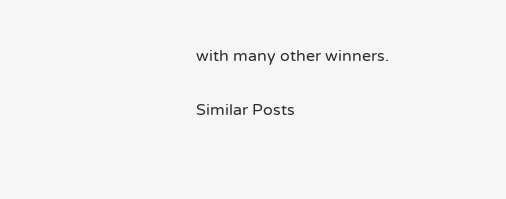with many other winners.

Similar Posts